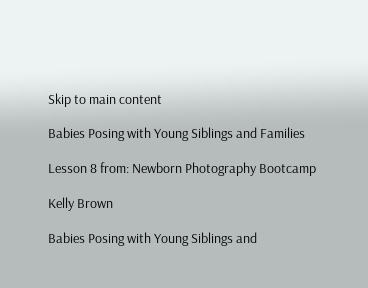Skip to main content

Babies Posing with Young Siblings and Families

Lesson 8 from: Newborn Photography Bootcamp

Kelly Brown

Babies Posing with Young Siblings and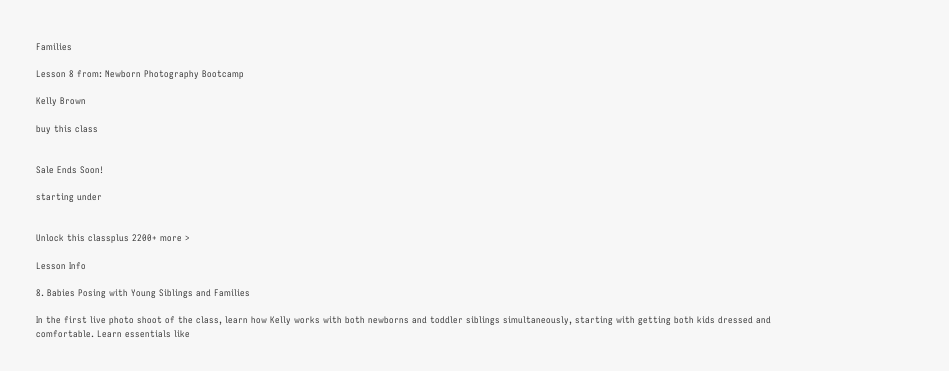Families

Lesson 8 from: Newborn Photography Bootcamp

Kelly Brown

buy this class


Sale Ends Soon!

starting under


Unlock this classplus 2200+ more >

Lesson Info

8. Babies Posing with Young Siblings and Families

In the first live photo shoot of the class, learn how Kelly works with both newborns and toddler siblings simultaneously, starting with getting both kids dressed and comfortable. Learn essentials like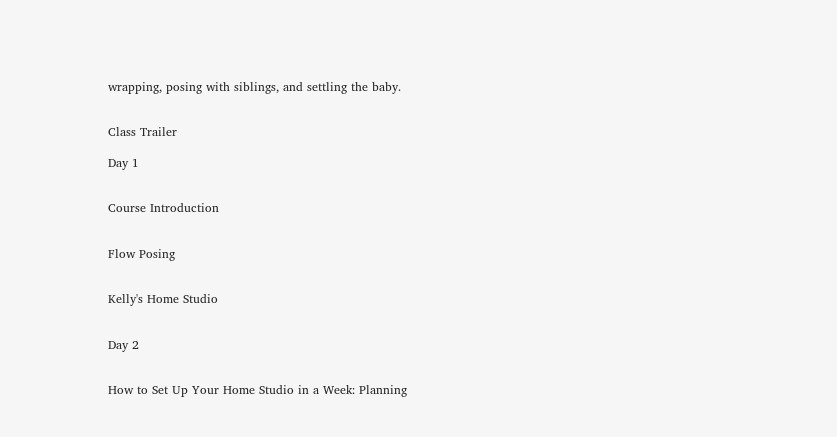wrapping, posing with siblings, and settling the baby.


Class Trailer

Day 1


Course Introduction


Flow Posing


Kelly's Home Studio


Day 2


How to Set Up Your Home Studio in a Week: Planning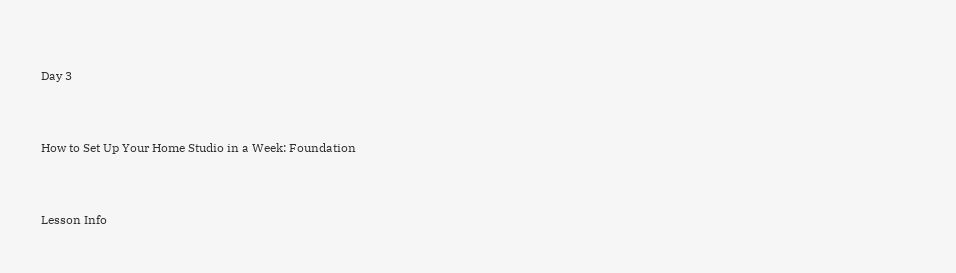Day 3


How to Set Up Your Home Studio in a Week: Foundation


Lesson Info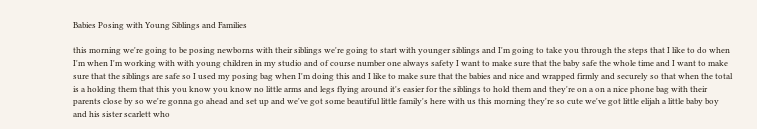Babies Posing with Young Siblings and Families

this morning we're going to be posing newborns with their siblings we're going to start with younger siblings and I'm going to take you through the steps that I like to do when I'm when I'm working with with young children in my studio and of course number one always safety I want to make sure that the baby safe the whole time and I want to make sure that the siblings are safe so I used my posing bag when I'm doing this and I like to make sure that the babies and nice and wrapped firmly and securely so that when the total is a holding them that this you know you know no little arms and legs flying around it's easier for the siblings to hold them and they're on a on a nice phone bag with their parents close by so we're gonna go ahead and set up and we've got some beautiful little family's here with us this morning they're so cute we've got little elijah a little baby boy and his sister scarlett who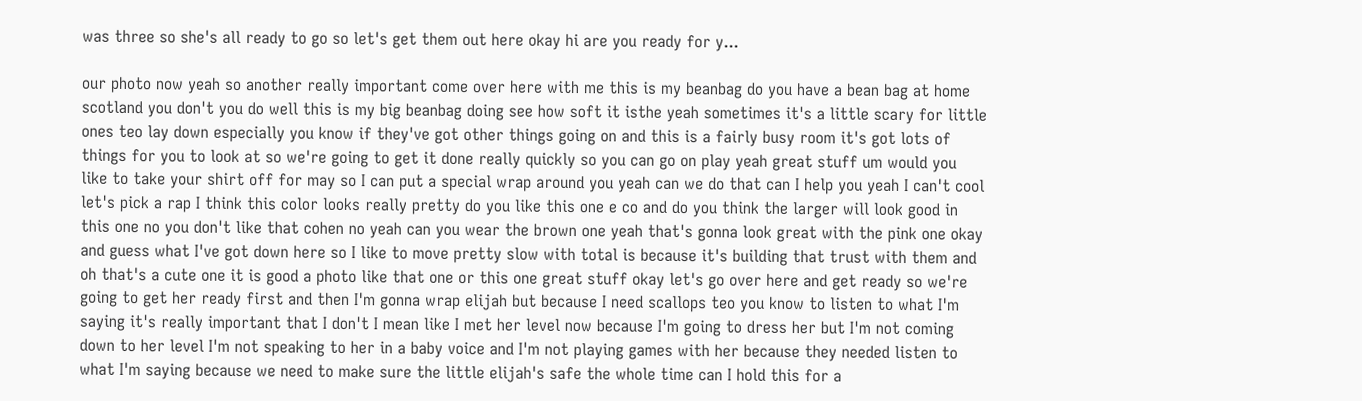was three so she's all ready to go so let's get them out here okay hi are you ready for y...

our photo now yeah so another really important come over here with me this is my beanbag do you have a bean bag at home scotland you don't you do well this is my big beanbag doing see how soft it isthe yeah sometimes it's a little scary for little ones teo lay down especially you know if they've got other things going on and this is a fairly busy room it's got lots of things for you to look at so we're going to get it done really quickly so you can go on play yeah great stuff um would you like to take your shirt off for may so I can put a special wrap around you yeah can we do that can I help you yeah I can't cool let's pick a rap I think this color looks really pretty do you like this one e co and do you think the larger will look good in this one no you don't like that cohen no yeah can you wear the brown one yeah that's gonna look great with the pink one okay and guess what I've got down here so I like to move pretty slow with total is because it's building that trust with them and oh that's a cute one it is good a photo like that one or this one great stuff okay let's go over here and get ready so we're going to get her ready first and then I'm gonna wrap elijah but because I need scallops teo you know to listen to what I'm saying it's really important that I don't I mean like I met her level now because I'm going to dress her but I'm not coming down to her level I'm not speaking to her in a baby voice and I'm not playing games with her because they needed listen to what I'm saying because we need to make sure the little elijah's safe the whole time can I hold this for a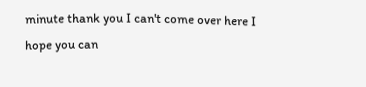minute thank you I can't come over here I hope you can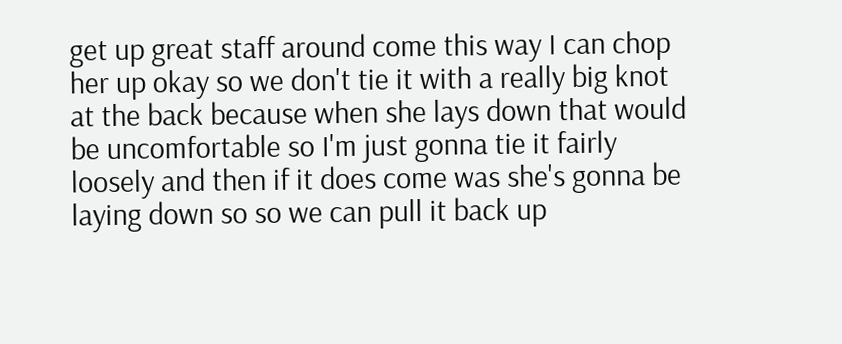get up great staff around come this way I can chop her up okay so we don't tie it with a really big knot at the back because when she lays down that would be uncomfortable so I'm just gonna tie it fairly loosely and then if it does come was she's gonna be laying down so so we can pull it back up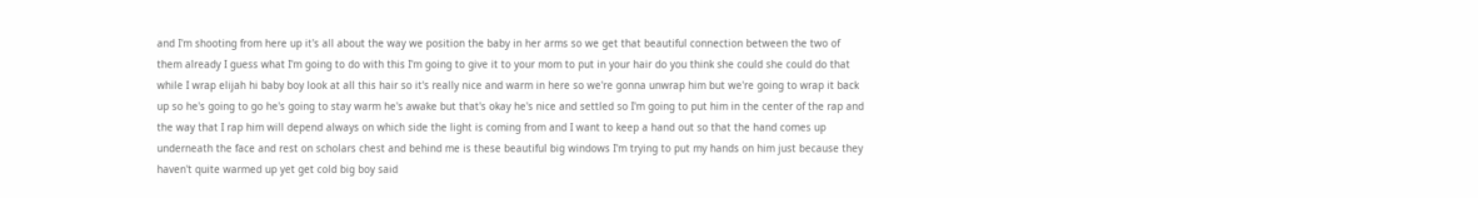and I'm shooting from here up it's all about the way we position the baby in her arms so we get that beautiful connection between the two of them already I guess what I'm going to do with this I'm going to give it to your mom to put in your hair do you think she could she could do that while I wrap elijah hi baby boy look at all this hair so it's really nice and warm in here so we're gonna unwrap him but we're going to wrap it back up so he's going to go he's going to stay warm he's awake but that's okay he's nice and settled so I'm going to put him in the center of the rap and the way that I rap him will depend always on which side the light is coming from and I want to keep a hand out so that the hand comes up underneath the face and rest on scholars chest and behind me is these beautiful big windows I'm trying to put my hands on him just because they haven't quite warmed up yet get cold big boy said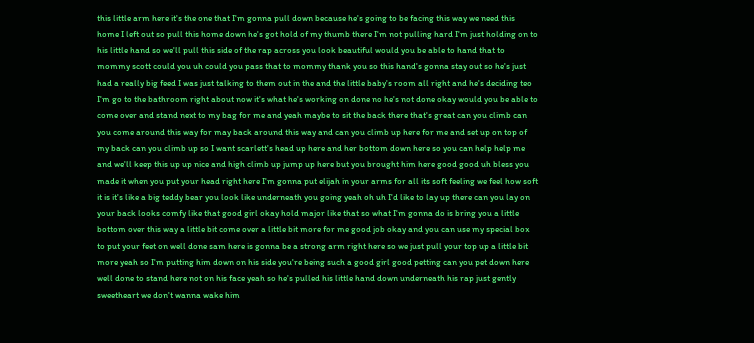this little arm here it's the one that I'm gonna pull down because he's going to be facing this way we need this home I left out so pull this home down he's got hold of my thumb there I'm not pulling hard I'm just holding on to his little hand so we'll pull this side of the rap across you look beautiful would you be able to hand that to mommy scott could you uh could you pass that to mommy thank you so this hand's gonna stay out so he's just had a really big feed I was just talking to them out in the and the little baby's room all right and he's deciding teo I'm go to the bathroom right about now it's what he's working on done no he's not done okay would you be able to come over and stand next to my bag for me and yeah maybe to sit the back there that's great can you climb can you come around this way for may back around this way and can you climb up here for me and set up on top of my back can you climb up so I want scarlett's head up here and her bottom down here so you can help help me and we'll keep this up up nice and high climb up jump up here but you brought him here good good uh bless you made it when you put your head right here I'm gonna put elijah in your arms for all its soft feeling we feel how soft it is it's like a big teddy bear you look like underneath you going yeah oh uh I'd like to lay up there can you lay on your back looks comfy like that good girl okay hold major like that so what I'm gonna do is bring you a little bottom over this way a little bit come over a little bit more for me good job okay and you can use my special box to put your feet on well done sam here is gonna be a strong arm right here so we just pull your top up a little bit more yeah so I'm putting him down on his side you're being such a good girl good petting can you pet down here well done to stand here not on his face yeah so he's pulled his little hand down underneath his rap just gently sweetheart we don't wanna wake him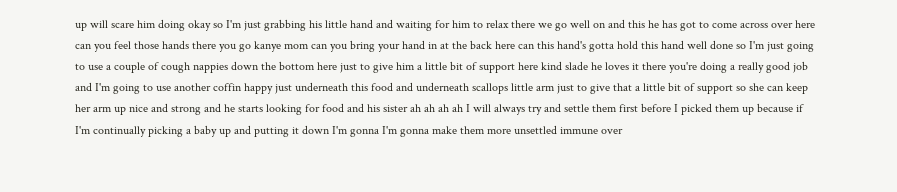up will scare him doing okay so I'm just grabbing his little hand and waiting for him to relax there we go well on and this he has got to come across over here can you feel those hands there you go kanye mom can you bring your hand in at the back here can this hand's gotta hold this hand well done so I'm just going to use a couple of cough nappies down the bottom here just to give him a little bit of support here kind slade he loves it there you're doing a really good job and I'm going to use another coffin happy just underneath this food and underneath scallops little arm just to give that a little bit of support so she can keep her arm up nice and strong and he starts looking for food and his sister ah ah ah ah I will always try and settle them first before I picked them up because if I'm continually picking a baby up and putting it down I'm gonna I'm gonna make them more unsettled immune over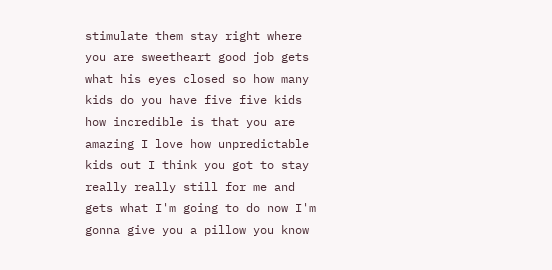stimulate them stay right where you are sweetheart good job gets what his eyes closed so how many kids do you have five five kids how incredible is that you are amazing I love how unpredictable kids out I think you got to stay really really still for me and gets what I'm going to do now I'm gonna give you a pillow you know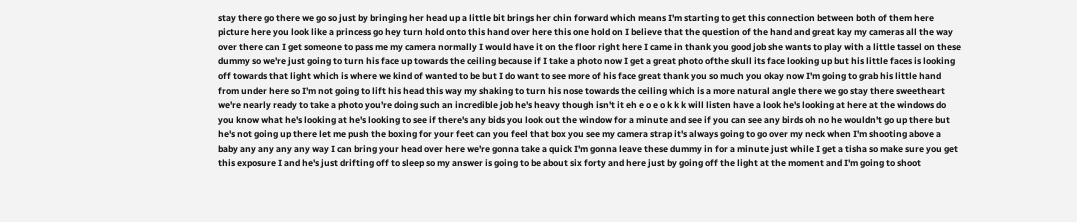stay there go there we go so just by bringing her head up a little bit brings her chin forward which means I'm starting to get this connection between both of them here picture here you look like a princess go hey turn hold onto this hand over here this one hold on I believe that the question of the hand and great kay my cameras all the way over there can I get someone to pass me my camera normally I would have it on the floor right here I came in thank you good job she wants to play with a little tassel on these dummy so we're just going to turn his face up towards the ceiling because if I take a photo now I get a great photo ofthe skull its face looking up but his little faces is looking off towards that light which is where we kind of wanted to be but I do want to see more of his face great thank you so much you okay now I'm going to grab his little hand from under here so I'm not going to lift his head this way my shaking to turn his nose towards the ceiling which is a more natural angle there we go stay there sweetheart we're nearly ready to take a photo you're doing such an incredible job he's heavy though isn't it eh e o e o k k k will listen have a look he's looking at here at the windows do you know what he's looking at he's looking to see if there's any bids you look out the window for a minute and see if you can see any birds oh no he wouldn't go up there but he's not going up there let me push the boxing for your feet can you feel that box you see my camera strap it's always going to go over my neck when I'm shooting above a baby any any any any way I can bring your head over here we're gonna take a quick I'm gonna leave these dummy in for a minute just while I get a tisha so make sure you get this exposure I and he's just drifting off to sleep so my answer is going to be about six forty and here just by going off the light at the moment and I'm going to shoot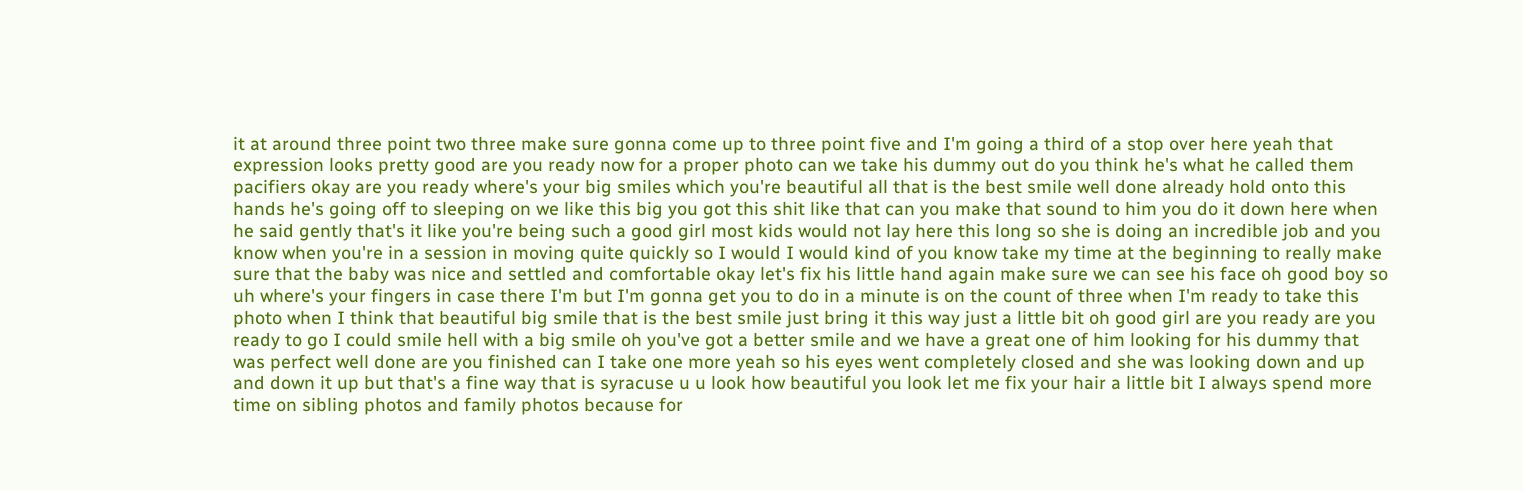it at around three point two three make sure gonna come up to three point five and I'm going a third of a stop over here yeah that expression looks pretty good are you ready now for a proper photo can we take his dummy out do you think he's what he called them pacifiers okay are you ready where's your big smiles which you're beautiful all that is the best smile well done already hold onto this hands he's going off to sleeping on we like this big you got this shit like that can you make that sound to him you do it down here when he said gently that's it like you're being such a good girl most kids would not lay here this long so she is doing an incredible job and you know when you're in a session in moving quite quickly so I would I would kind of you know take my time at the beginning to really make sure that the baby was nice and settled and comfortable okay let's fix his little hand again make sure we can see his face oh good boy so uh where's your fingers in case there I'm but I'm gonna get you to do in a minute is on the count of three when I'm ready to take this photo when I think that beautiful big smile that is the best smile just bring it this way just a little bit oh good girl are you ready are you ready to go I could smile hell with a big smile oh you've got a better smile and we have a great one of him looking for his dummy that was perfect well done are you finished can I take one more yeah so his eyes went completely closed and she was looking down and up and down it up but that's a fine way that is syracuse u u look how beautiful you look let me fix your hair a little bit I always spend more time on sibling photos and family photos because for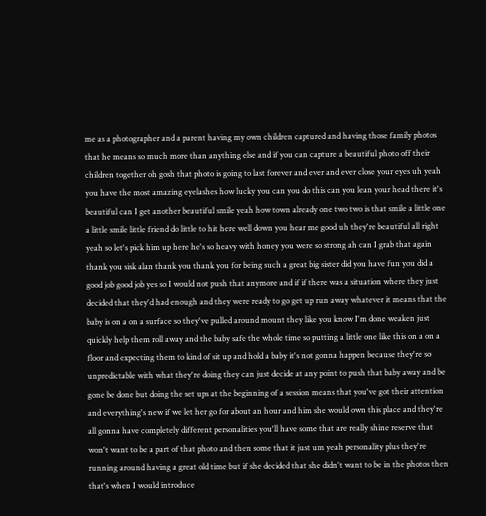me as a photographer and a parent having my own children captured and having those family photos that he means so much more than anything else and if you can capture a beautiful photo off their children together oh gosh that photo is going to last forever and ever and ever close your eyes uh yeah you have the most amazing eyelashes how lucky you can you do this can you lean your head there it's beautiful can I get another beautiful smile yeah how town already one two two is that smile a little one a little smile little friend do little to hit here well down you hear me good uh they're beautiful all right yeah so let's pick him up here he's so heavy with honey you were so strong ah can I grab that again thank you sisk alan thank you thank you for being such a great big sister did you have fun you did a good job good job yes so I would not push that anymore and if if there was a situation where they just decided that they'd had enough and they were ready to go get up run away whatever it means that the baby is on a on a surface so they've pulled around mount they like you know I'm done weaken just quickly help them roll away and the baby safe the whole time so putting a little one like this on a on a floor and expecting them to kind of sit up and hold a baby it's not gonna happen because they're so unpredictable with what they're doing they can just decide at any point to push that baby away and be gone be done but doing the set ups at the beginning of a session means that you've got their attention and everything's new if we let her go for about an hour and him she would own this place and they're all gonna have completely different personalities you'll have some that are really shine reserve that won't want to be a part of that photo and then some that it just um yeah personality plus they're running around having a great old time but if she decided that she didn't want to be in the photos then that's when I would introduce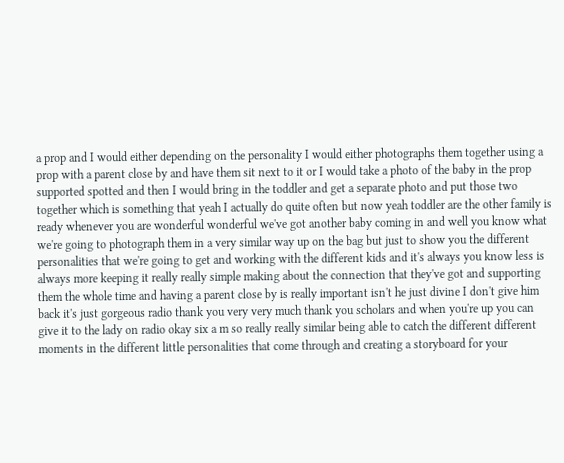a prop and I would either depending on the personality I would either photographs them together using a prop with a parent close by and have them sit next to it or I would take a photo of the baby in the prop supported spotted and then I would bring in the toddler and get a separate photo and put those two together which is something that yeah I actually do quite often but now yeah toddler are the other family is ready whenever you are wonderful wonderful we've got another baby coming in and well you know what we're going to photograph them in a very similar way up on the bag but just to show you the different personalities that we're going to get and working with the different kids and it's always you know less is always more keeping it really really simple making about the connection that they've got and supporting them the whole time and having a parent close by is really important isn't he just divine I don't give him back it's just gorgeous radio thank you very very much thank you scholars and when you're up you can give it to the lady on radio okay six a m so really really similar being able to catch the different different moments in the different little personalities that come through and creating a storyboard for your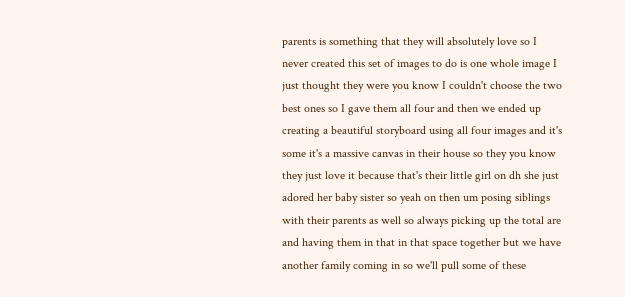parents is something that they will absolutely love so I never created this set of images to do is one whole image I just thought they were you know I couldn't choose the two best ones so I gave them all four and then we ended up creating a beautiful storyboard using all four images and it's some it's a massive canvas in their house so they you know they just love it because that's their little girl on dh she just adored her baby sister so yeah on then um posing siblings with their parents as well so always picking up the total are and having them in that in that space together but we have another family coming in so we'll pull some of these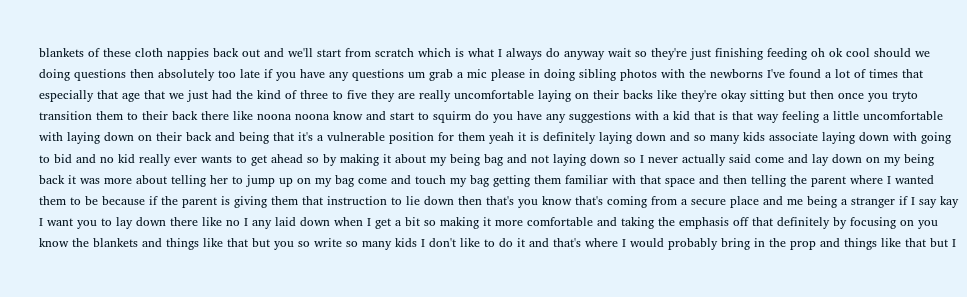blankets of these cloth nappies back out and we'll start from scratch which is what I always do anyway wait so they're just finishing feeding oh ok cool should we doing questions then absolutely too late if you have any questions um grab a mic please in doing sibling photos with the newborns I've found a lot of times that especially that age that we just had the kind of three to five they are really uncomfortable laying on their backs like they're okay sitting but then once you tryto transition them to their back there like noona noona know and start to squirm do you have any suggestions with a kid that is that way feeling a little uncomfortable with laying down on their back and being that it's a vulnerable position for them yeah it is definitely laying down and so many kids associate laying down with going to bid and no kid really ever wants to get ahead so by making it about my being bag and not laying down so I never actually said come and lay down on my being back it was more about telling her to jump up on my bag come and touch my bag getting them familiar with that space and then telling the parent where I wanted them to be because if the parent is giving them that instruction to lie down then that's you know that's coming from a secure place and me being a stranger if I say kay I want you to lay down there like no I any laid down when I get a bit so making it more comfortable and taking the emphasis off that definitely by focusing on you know the blankets and things like that but you so write so many kids I don't like to do it and that's where I would probably bring in the prop and things like that but I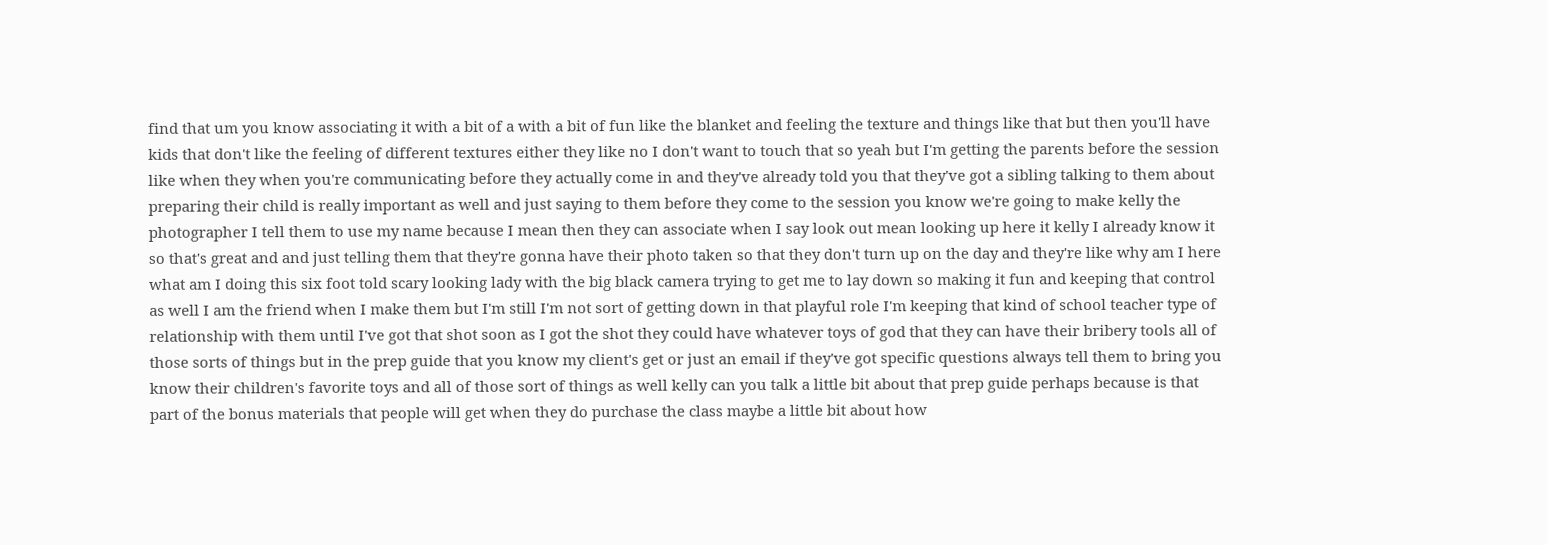find that um you know associating it with a bit of a with a bit of fun like the blanket and feeling the texture and things like that but then you'll have kids that don't like the feeling of different textures either they like no I don't want to touch that so yeah but I'm getting the parents before the session like when they when you're communicating before they actually come in and they've already told you that they've got a sibling talking to them about preparing their child is really important as well and just saying to them before they come to the session you know we're going to make kelly the photographer I tell them to use my name because I mean then they can associate when I say look out mean looking up here it kelly I already know it so that's great and and just telling them that they're gonna have their photo taken so that they don't turn up on the day and they're like why am I here what am I doing this six foot told scary looking lady with the big black camera trying to get me to lay down so making it fun and keeping that control as well I am the friend when I make them but I'm still I'm not sort of getting down in that playful role I'm keeping that kind of school teacher type of relationship with them until I've got that shot soon as I got the shot they could have whatever toys of god that they can have their bribery tools all of those sorts of things but in the prep guide that you know my client's get or just an email if they've got specific questions always tell them to bring you know their children's favorite toys and all of those sort of things as well kelly can you talk a little bit about that prep guide perhaps because is that part of the bonus materials that people will get when they do purchase the class maybe a little bit about how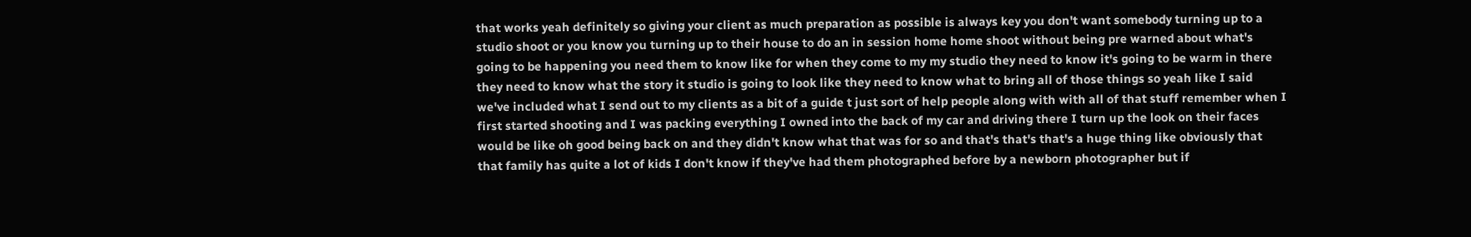that works yeah definitely so giving your client as much preparation as possible is always key you don't want somebody turning up to a studio shoot or you know you turning up to their house to do an in session home home shoot without being pre warned about what's going to be happening you need them to know like for when they come to my my studio they need to know it's going to be warm in there they need to know what the story it studio is going to look like they need to know what to bring all of those things so yeah like I said we've included what I send out to my clients as a bit of a guide t just sort of help people along with with all of that stuff remember when I first started shooting and I was packing everything I owned into the back of my car and driving there I turn up the look on their faces would be like oh good being back on and they didn't know what that was for so and that's that's that's a huge thing like obviously that that family has quite a lot of kids I don't know if they've had them photographed before by a newborn photographer but if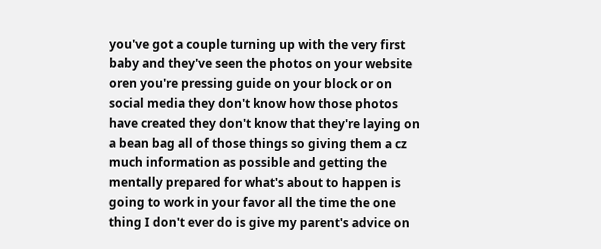you've got a couple turning up with the very first baby and they've seen the photos on your website oren you're pressing guide on your block or on social media they don't know how those photos have created they don't know that they're laying on a bean bag all of those things so giving them a cz much information as possible and getting the mentally prepared for what's about to happen is going to work in your favor all the time the one thing I don't ever do is give my parent's advice on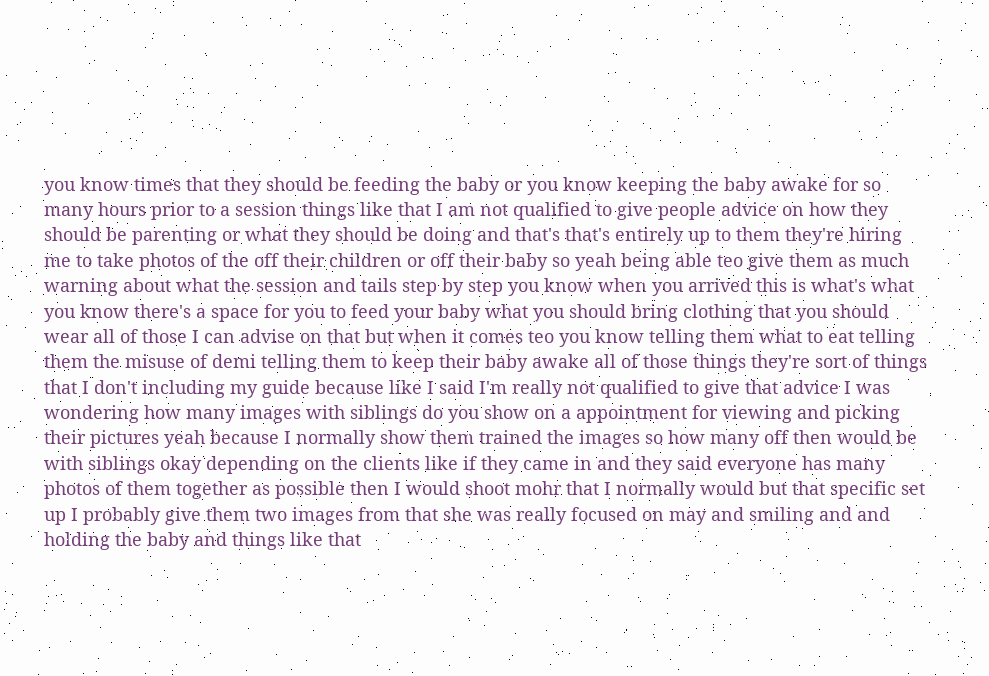you know times that they should be feeding the baby or you know keeping the baby awake for so many hours prior to a session things like that I am not qualified to give people advice on how they should be parenting or what they should be doing and that's that's entirely up to them they're hiring me to take photos of the off their children or off their baby so yeah being able teo give them as much warning about what the session and tails step by step you know when you arrived this is what's what you know there's a space for you to feed your baby what you should bring clothing that you should wear all of those I can advise on that but when it comes teo you know telling them what to eat telling them the misuse of demi telling them to keep their baby awake all of those things they're sort of things that I don't including my guide because like I said I'm really not qualified to give that advice I was wondering how many images with siblings do you show on a appointment for viewing and picking their pictures yeah because I normally show them trained the images so how many off then would be with siblings okay depending on the clients like if they came in and they said everyone has many photos of them together as possible then I would shoot mohr that I normally would but that specific set up I probably give them two images from that she was really focused on may and smiling and and holding the baby and things like that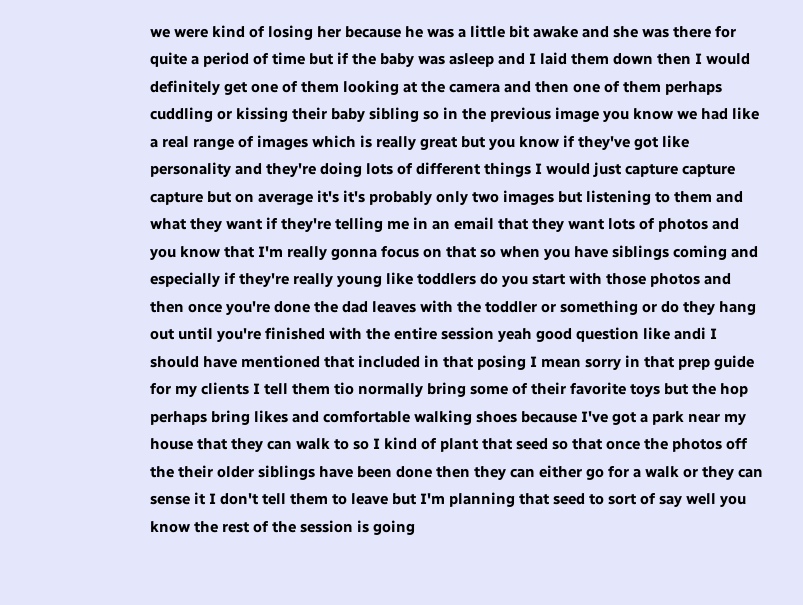we were kind of losing her because he was a little bit awake and she was there for quite a period of time but if the baby was asleep and I laid them down then I would definitely get one of them looking at the camera and then one of them perhaps cuddling or kissing their baby sibling so in the previous image you know we had like a real range of images which is really great but you know if they've got like personality and they're doing lots of different things I would just capture capture capture but on average it's it's probably only two images but listening to them and what they want if they're telling me in an email that they want lots of photos and you know that I'm really gonna focus on that so when you have siblings coming and especially if they're really young like toddlers do you start with those photos and then once you're done the dad leaves with the toddler or something or do they hang out until you're finished with the entire session yeah good question like andi I should have mentioned that included in that posing I mean sorry in that prep guide for my clients I tell them tio normally bring some of their favorite toys but the hop perhaps bring likes and comfortable walking shoes because I've got a park near my house that they can walk to so I kind of plant that seed so that once the photos off the their older siblings have been done then they can either go for a walk or they can sense it I don't tell them to leave but I'm planning that seed to sort of say well you know the rest of the session is going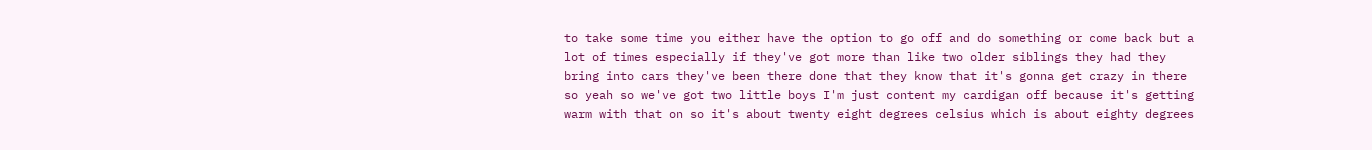to take some time you either have the option to go off and do something or come back but a lot of times especially if they've got more than like two older siblings they had they bring into cars they've been there done that they know that it's gonna get crazy in there so yeah so we've got two little boys I'm just content my cardigan off because it's getting warm with that on so it's about twenty eight degrees celsius which is about eighty degrees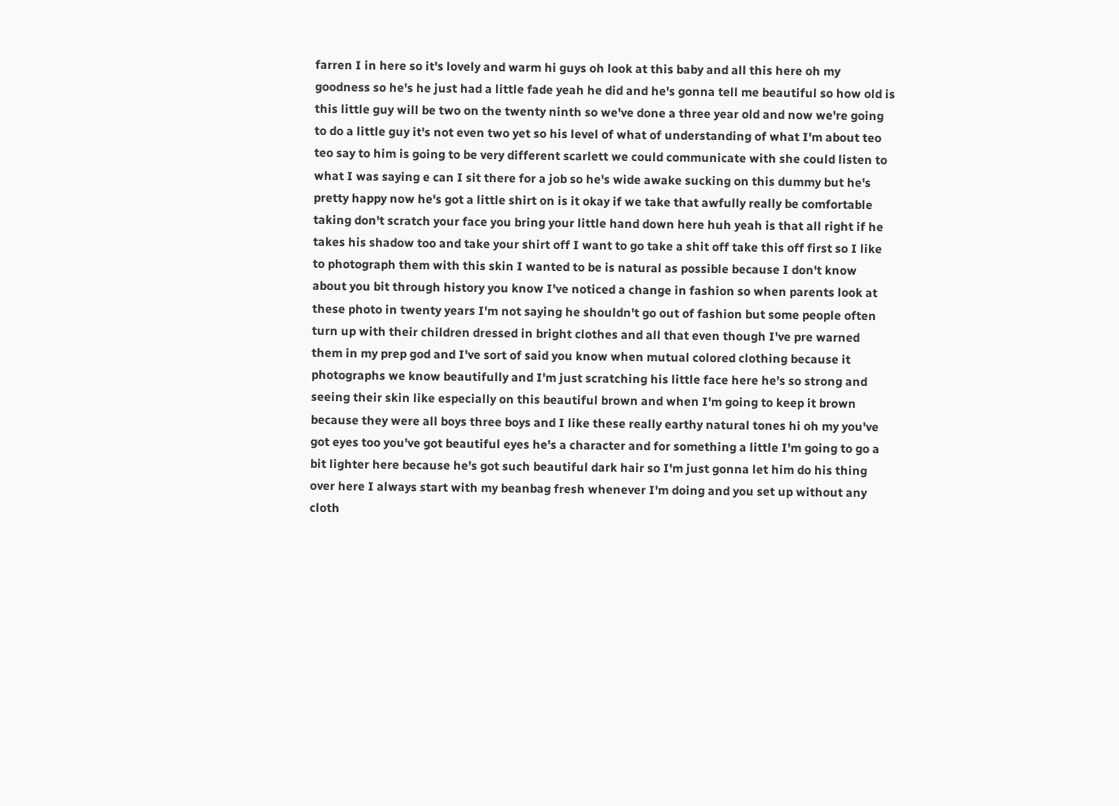farren I in here so it's lovely and warm hi guys oh look at this baby and all this here oh my goodness so he's he just had a little fade yeah he did and he's gonna tell me beautiful so how old is this little guy will be two on the twenty ninth so we've done a three year old and now we're going to do a little guy it's not even two yet so his level of what of understanding of what I'm about teo teo say to him is going to be very different scarlett we could communicate with she could listen to what I was saying e can I sit there for a job so he's wide awake sucking on this dummy but he's pretty happy now he's got a little shirt on is it okay if we take that awfully really be comfortable taking don't scratch your face you bring your little hand down here huh yeah is that all right if he takes his shadow too and take your shirt off I want to go take a shit off take this off first so I like to photograph them with this skin I wanted to be is natural as possible because I don't know about you bit through history you know I've noticed a change in fashion so when parents look at these photo in twenty years I'm not saying he shouldn't go out of fashion but some people often turn up with their children dressed in bright clothes and all that even though I've pre warned them in my prep god and I've sort of said you know when mutual colored clothing because it photographs we know beautifully and I'm just scratching his little face here he's so strong and seeing their skin like especially on this beautiful brown and when I'm going to keep it brown because they were all boys three boys and I like these really earthy natural tones hi oh my you've got eyes too you've got beautiful eyes he's a character and for something a little I'm going to go a bit lighter here because he's got such beautiful dark hair so I'm just gonna let him do his thing over here I always start with my beanbag fresh whenever I'm doing and you set up without any cloth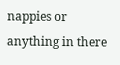nappies or anything in there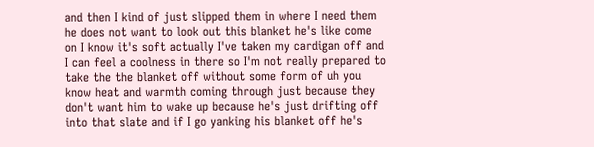and then I kind of just slipped them in where I need them he does not want to look out this blanket he's like come on I know it's soft actually I've taken my cardigan off and I can feel a coolness in there so I'm not really prepared to take the the blanket off without some form of uh you know heat and warmth coming through just because they don't want him to wake up because he's just drifting off into that slate and if I go yanking his blanket off he's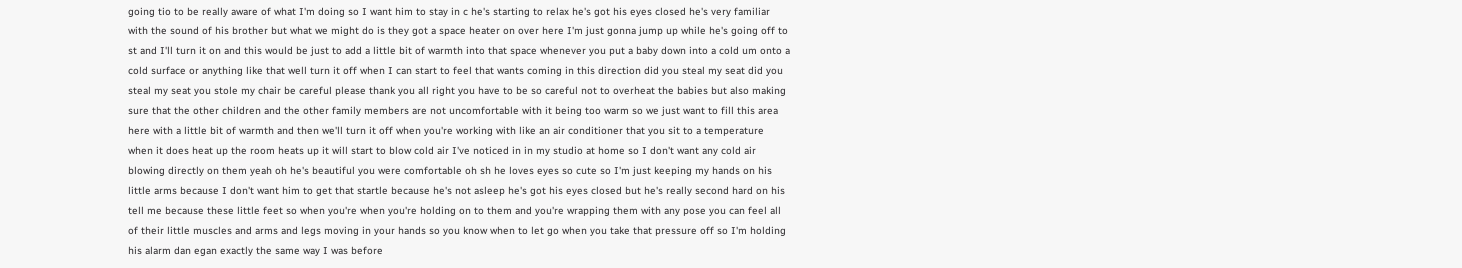going tio to be really aware of what I'm doing so I want him to stay in c he's starting to relax he's got his eyes closed he's very familiar with the sound of his brother but what we might do is they got a space heater on over here I'm just gonna jump up while he's going off to st and I'll turn it on and this would be just to add a little bit of warmth into that space whenever you put a baby down into a cold um onto a cold surface or anything like that well turn it off when I can start to feel that wants coming in this direction did you steal my seat did you steal my seat you stole my chair be careful please thank you all right you have to be so careful not to overheat the babies but also making sure that the other children and the other family members are not uncomfortable with it being too warm so we just want to fill this area here with a little bit of warmth and then we'll turn it off when you're working with like an air conditioner that you sit to a temperature when it does heat up the room heats up it will start to blow cold air I've noticed in in my studio at home so I don't want any cold air blowing directly on them yeah oh he's beautiful you were comfortable oh sh he loves eyes so cute so I'm just keeping my hands on his little arms because I don't want him to get that startle because he's not asleep he's got his eyes closed but he's really second hard on his tell me because these little feet so when you're when you're holding on to them and you're wrapping them with any pose you can feel all of their little muscles and arms and legs moving in your hands so you know when to let go when you take that pressure off so I'm holding his alarm dan egan exactly the same way I was before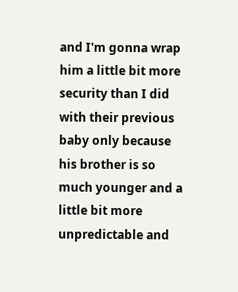and I'm gonna wrap him a little bit more security than I did with their previous baby only because his brother is so much younger and a little bit more unpredictable and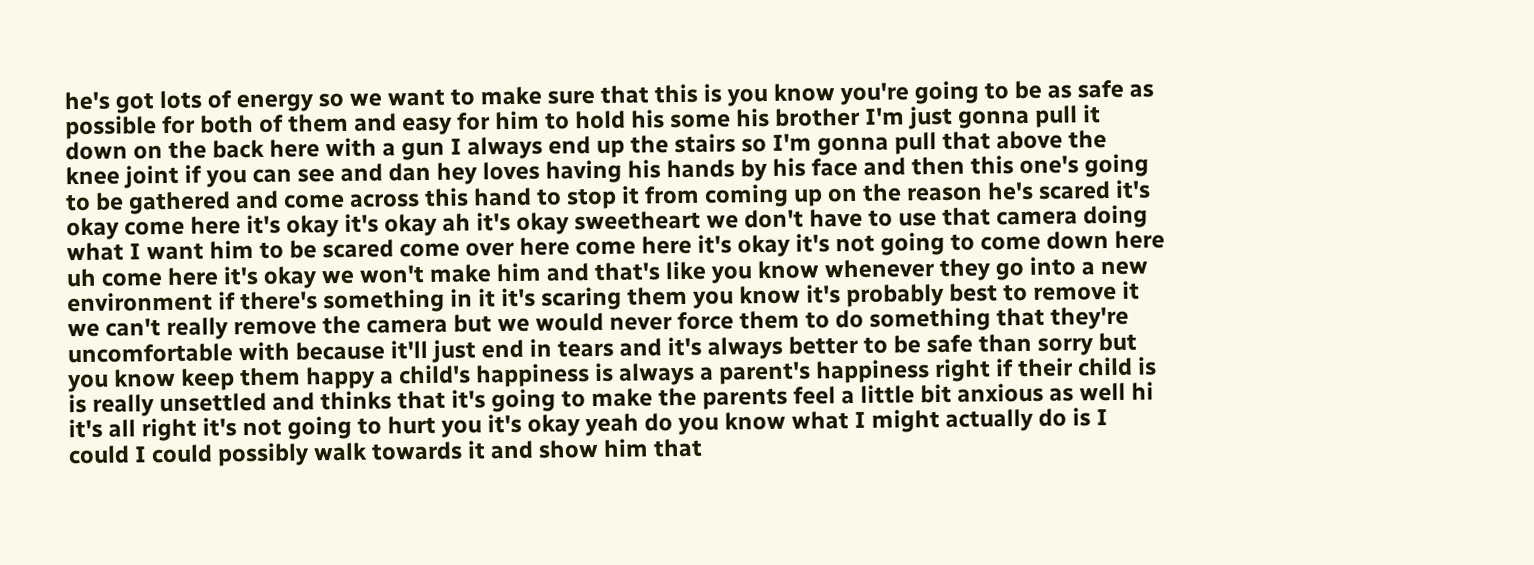he's got lots of energy so we want to make sure that this is you know you're going to be as safe as possible for both of them and easy for him to hold his some his brother I'm just gonna pull it down on the back here with a gun I always end up the stairs so I'm gonna pull that above the knee joint if you can see and dan hey loves having his hands by his face and then this one's going to be gathered and come across this hand to stop it from coming up on the reason he's scared it's okay come here it's okay it's okay ah it's okay sweetheart we don't have to use that camera doing what I want him to be scared come over here come here it's okay it's not going to come down here uh come here it's okay we won't make him and that's like you know whenever they go into a new environment if there's something in it it's scaring them you know it's probably best to remove it we can't really remove the camera but we would never force them to do something that they're uncomfortable with because it'll just end in tears and it's always better to be safe than sorry but you know keep them happy a child's happiness is always a parent's happiness right if their child is is really unsettled and thinks that it's going to make the parents feel a little bit anxious as well hi it's all right it's not going to hurt you it's okay yeah do you know what I might actually do is I could I could possibly walk towards it and show him that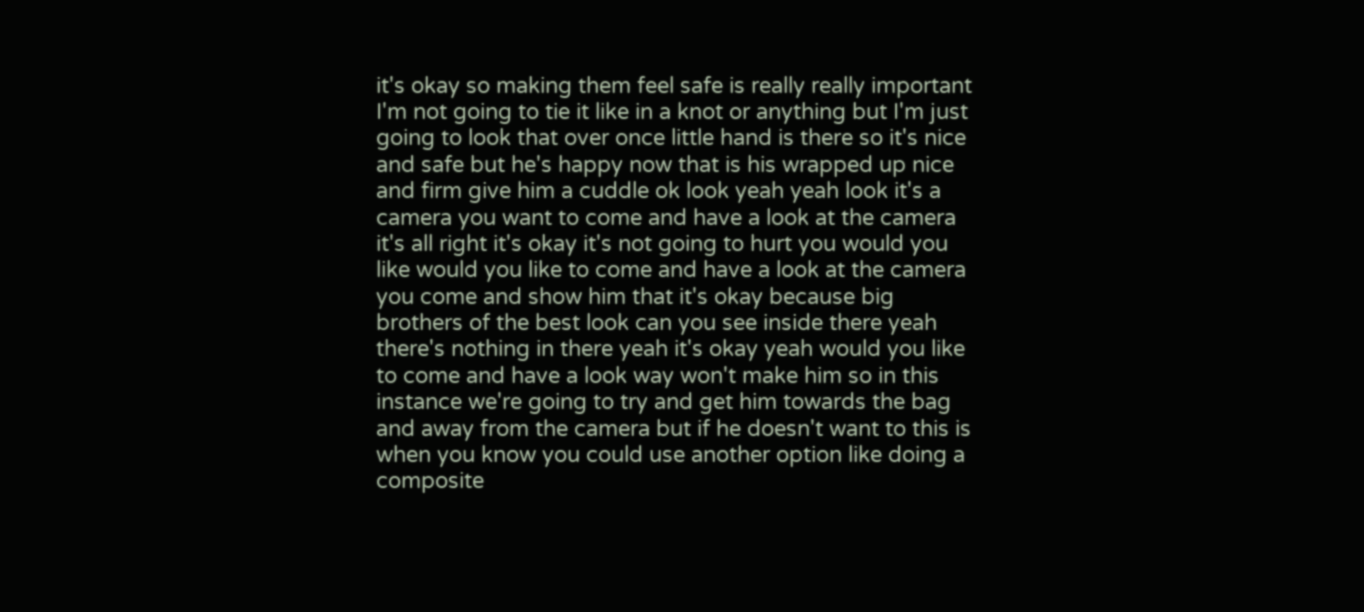it's okay so making them feel safe is really really important I'm not going to tie it like in a knot or anything but I'm just going to look that over once little hand is there so it's nice and safe but he's happy now that is his wrapped up nice and firm give him a cuddle ok look yeah yeah look it's a camera you want to come and have a look at the camera it's all right it's okay it's not going to hurt you would you like would you like to come and have a look at the camera you come and show him that it's okay because big brothers of the best look can you see inside there yeah there's nothing in there yeah it's okay yeah would you like to come and have a look way won't make him so in this instance we're going to try and get him towards the bag and away from the camera but if he doesn't want to this is when you know you could use another option like doing a composite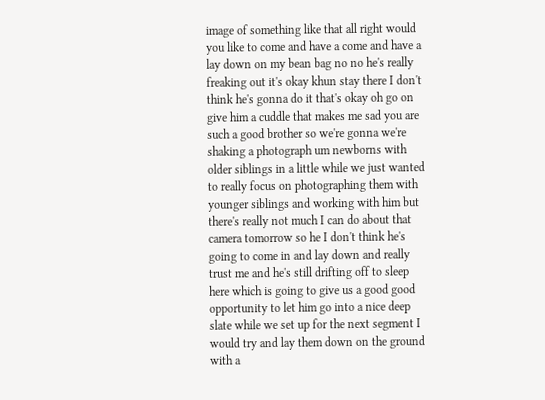image of something like that all right would you like to come and have a come and have a lay down on my bean bag no no he's really freaking out it's okay khun stay there I don't think he's gonna do it that's okay oh go on give him a cuddle that makes me sad you are such a good brother so we're gonna we're shaking a photograph um newborns with older siblings in a little while we just wanted to really focus on photographing them with younger siblings and working with him but there's really not much I can do about that camera tomorrow so he I don't think he's going to come in and lay down and really trust me and he's still drifting off to sleep here which is going to give us a good good opportunity to let him go into a nice deep slate while we set up for the next segment I would try and lay them down on the ground with a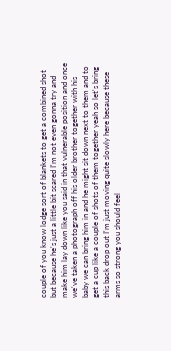couple of you know lodge sort of blankets to get a combined shot but because he's just a little bit scared I'm not even gonna try and make him lay down like you said in that vulnerable position and once we've taken a photograph off his older brother together with his baby we can bring him in and he might sit down next to them and to get a cup like a couple of shots of them together yeah so let's bring this back drop out I'm just moving quite slowly here because these arms so strong you should feel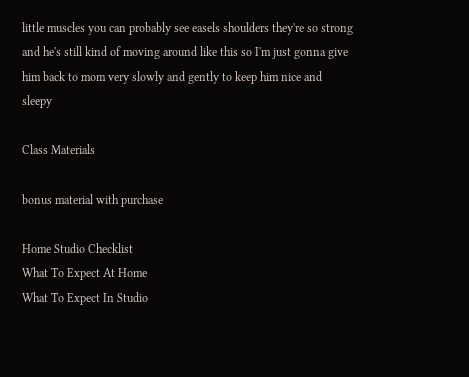little muscles you can probably see easels shoulders they're so strong and he's still kind of moving around like this so I'm just gonna give him back to mom very slowly and gently to keep him nice and sleepy

Class Materials

bonus material with purchase

Home Studio Checklist
What To Expect At Home
What To Expect In Studio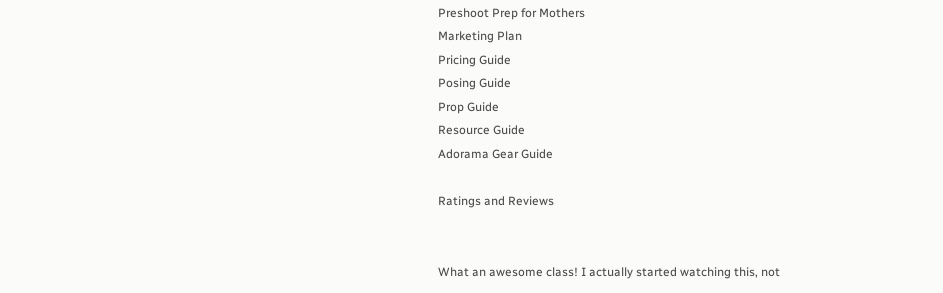Preshoot Prep for Mothers
Marketing Plan
Pricing Guide
Posing Guide
Prop Guide
Resource Guide
Adorama Gear Guide

Ratings and Reviews


What an awesome class! I actually started watching this, not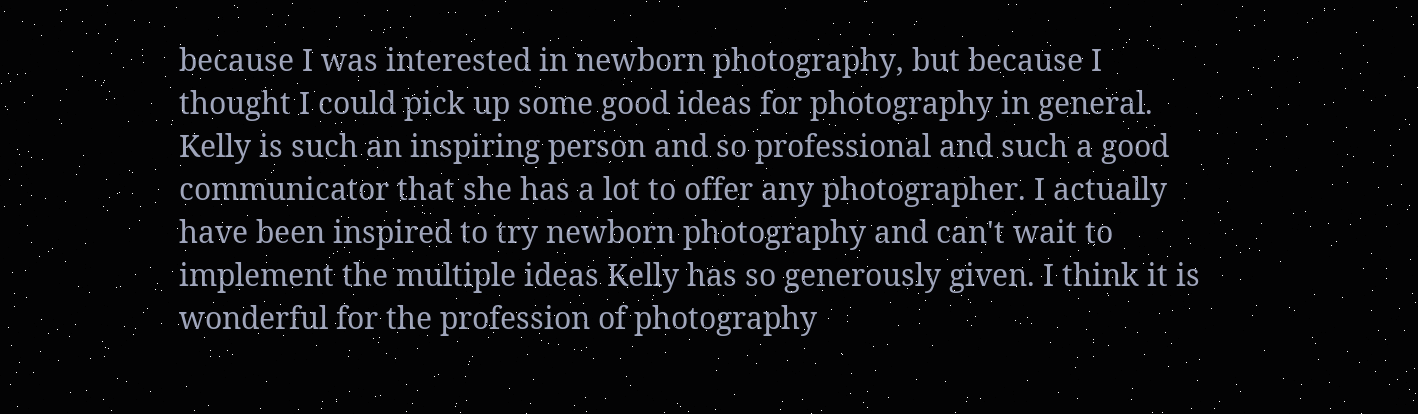because I was interested in newborn photography, but because I thought I could pick up some good ideas for photography in general. Kelly is such an inspiring person and so professional and such a good communicator that she has a lot to offer any photographer. I actually have been inspired to try newborn photography and can't wait to implement the multiple ideas Kelly has so generously given. I think it is wonderful for the profession of photography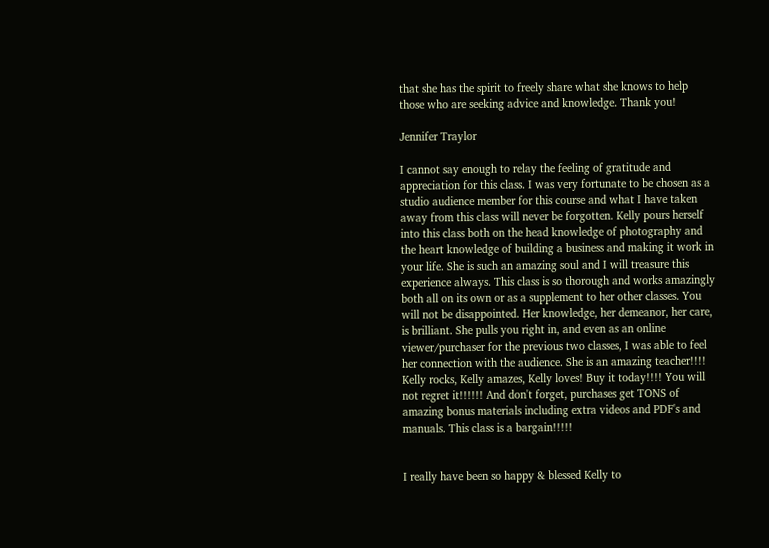that she has the spirit to freely share what she knows to help those who are seeking advice and knowledge. Thank you!

Jennifer Traylor

I cannot say enough to relay the feeling of gratitude and appreciation for this class. I was very fortunate to be chosen as a studio audience member for this course and what I have taken away from this class will never be forgotten. Kelly pours herself into this class both on the head knowledge of photography and the heart knowledge of building a business and making it work in your life. She is such an amazing soul and I will treasure this experience always. This class is so thorough and works amazingly both all on its own or as a supplement to her other classes. You will not be disappointed. Her knowledge, her demeanor, her care, is brilliant. She pulls you right in, and even as an online viewer/purchaser for the previous two classes, I was able to feel her connection with the audience. She is an amazing teacher!!!! Kelly rocks, Kelly amazes, Kelly loves! Buy it today!!!! You will not regret it!!!!!! And don't forget, purchases get TONS of amazing bonus materials including extra videos and PDF's and manuals. This class is a bargain!!!!!


I really have been so happy & blessed Kelly to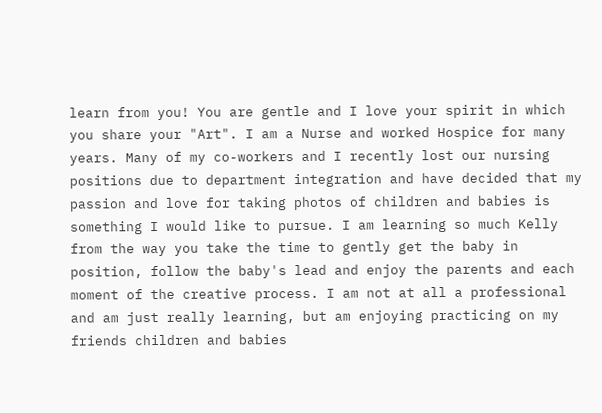learn from you! You are gentle and I love your spirit in which you share your "Art". I am a Nurse and worked Hospice for many years. Many of my co-workers and I recently lost our nursing positions due to department integration and have decided that my passion and love for taking photos of children and babies is something I would like to pursue. I am learning so much Kelly from the way you take the time to gently get the baby in position, follow the baby's lead and enjoy the parents and each moment of the creative process. I am not at all a professional and am just really learning, but am enjoying practicing on my friends children and babies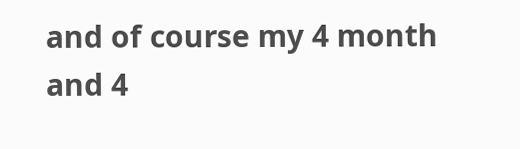and of course my 4 month and 4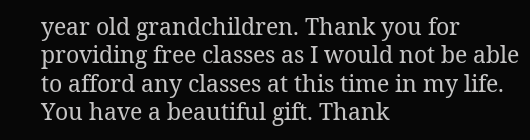year old grandchildren. Thank you for providing free classes as I would not be able to afford any classes at this time in my life. You have a beautiful gift. Thank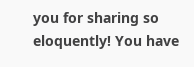you for sharing so eloquently! You have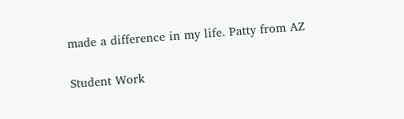made a difference in my life. Patty from AZ

Student Work